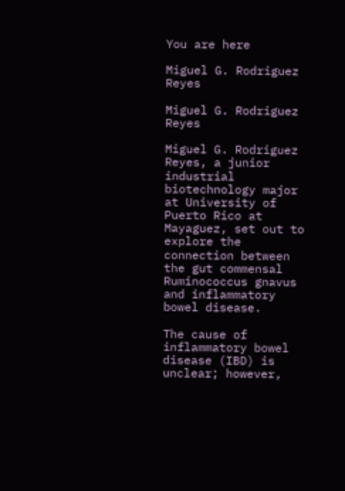You are here

Miguel G. Rodriguez Reyes

Miguel G. Rodriguez Reyes

Miguel G. Rodriguez Reyes, a junior industrial biotechnology major at University of Puerto Rico at Mayaguez, set out to explore the connection between the gut commensal Ruminococcus gnavus and inflammatory bowel disease.

The cause of inflammatory bowel disease (IBD) is unclear; however,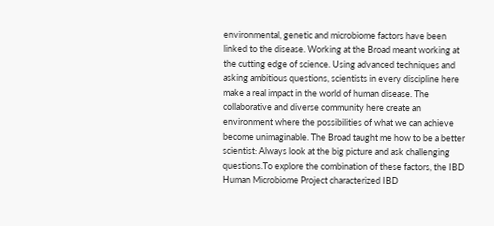environmental, genetic and microbiome factors have been linked to the disease. Working at the Broad meant working at the cutting edge of science. Using advanced techniques and asking ambitious questions, scientists in every discipline here make a real impact in the world of human disease. The collaborative and diverse community here create an environment where the possibilities of what we can achieve become unimaginable. The Broad taught me how to be a better scientist: Always look at the big picture and ask challenging questions.To explore the combination of these factors, the IBD Human Microbiome Project characterized IBD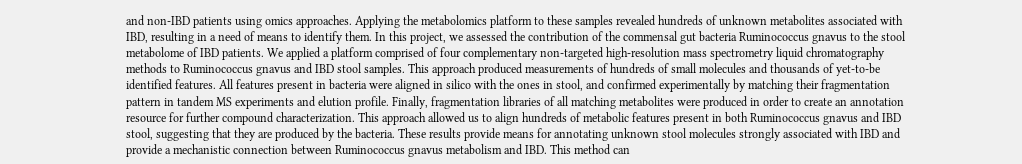and non-IBD patients using omics approaches. Applying the metabolomics platform to these samples revealed hundreds of unknown metabolites associated with IBD, resulting in a need of means to identify them. In this project, we assessed the contribution of the commensal gut bacteria Ruminococcus gnavus to the stool metabolome of IBD patients. We applied a platform comprised of four complementary non-targeted high-resolution mass spectrometry liquid chromatography methods to Ruminococcus gnavus and IBD stool samples. This approach produced measurements of hundreds of small molecules and thousands of yet-to-be identified features. All features present in bacteria were aligned in silico with the ones in stool, and confirmed experimentally by matching their fragmentation pattern in tandem MS experiments and elution profile. Finally, fragmentation libraries of all matching metabolites were produced in order to create an annotation resource for further compound characterization. This approach allowed us to align hundreds of metabolic features present in both Ruminococcus gnavus and IBD stool, suggesting that they are produced by the bacteria. These results provide means for annotating unknown stool molecules strongly associated with IBD and provide a mechanistic connection between Ruminococcus gnavus metabolism and IBD. This method can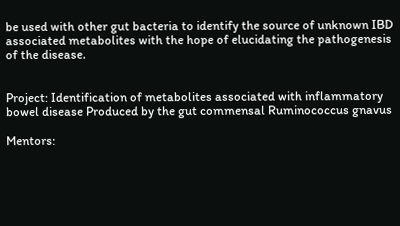be used with other gut bacteria to identify the source of unknown IBD associated metabolites with the hope of elucidating the pathogenesis of the disease.


Project: Identification of metabolites associated with inflammatory bowel disease Produced by the gut commensal Ruminococcus gnavus

Mentors: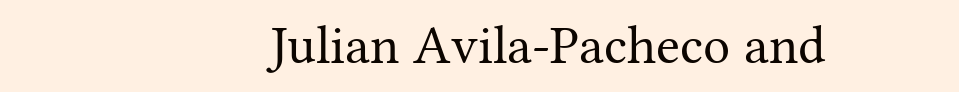Julian Avila-Pacheco and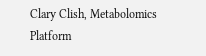Clary Clish, Metabolomics Platform